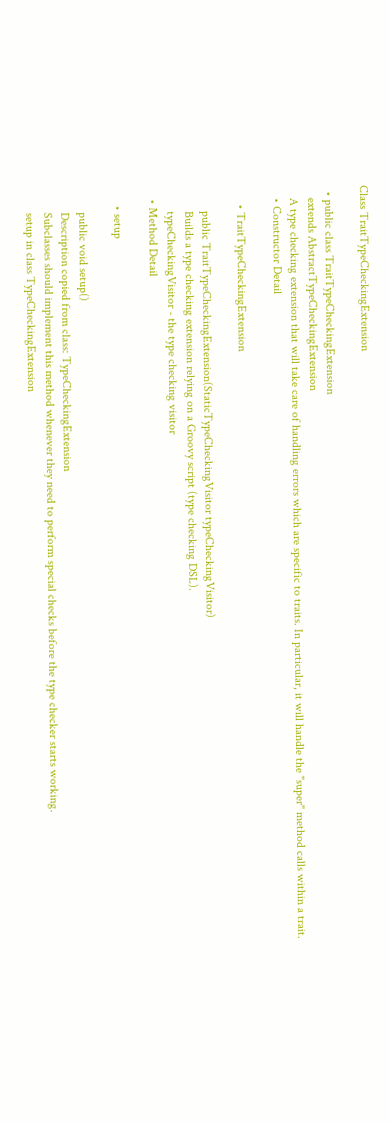Class TraitTypeCheckingExtension

  • public class TraitTypeCheckingExtension
    extends AbstractTypeCheckingExtension
    A type checking extension that will take care of handling errors which are specific to traits. In particular, it will handle the "super" method calls within a trait.
    • Constructor Detail

      • TraitTypeCheckingExtension

        public TraitTypeCheckingExtension(StaticTypeCheckingVisitor typeCheckingVisitor)
        Builds a type checking extension relying on a Groovy script (type checking DSL).
        typeCheckingVisitor - the type checking visitor
    • Method Detail

      • setup

        public void setup()
        Description copied from class: TypeCheckingExtension
        Subclasses should implement this method whenever they need to perform special checks before the type checker starts working.
        setup in class TypeCheckingExtension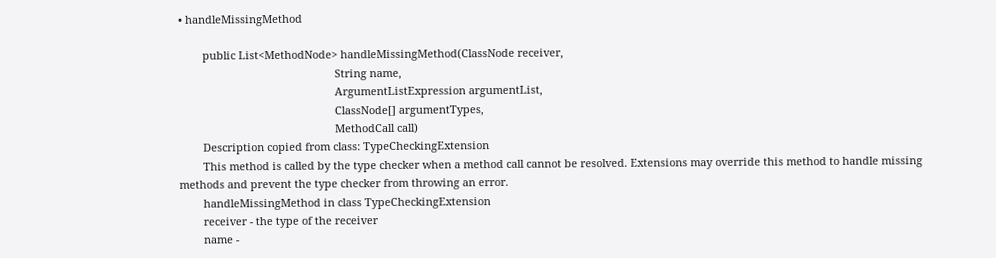• handleMissingMethod

        public List<MethodNode> handleMissingMethod(ClassNode receiver,
                                                    String name,
                                                    ArgumentListExpression argumentList,
                                                    ClassNode[] argumentTypes,
                                                    MethodCall call)
        Description copied from class: TypeCheckingExtension
        This method is called by the type checker when a method call cannot be resolved. Extensions may override this method to handle missing methods and prevent the type checker from throwing an error.
        handleMissingMethod in class TypeCheckingExtension
        receiver - the type of the receiver
        name -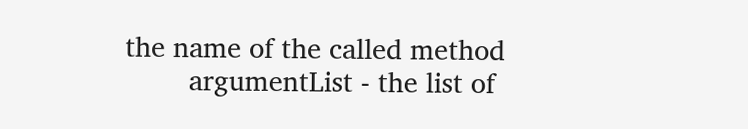the name of the called method
        argumentList - the list of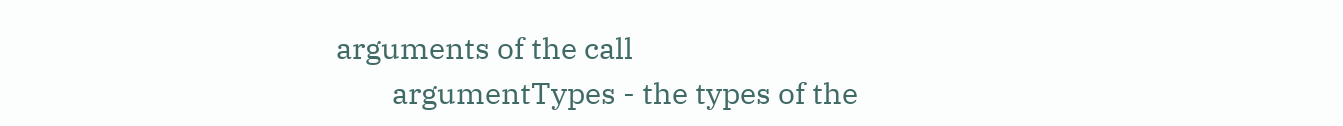arguments of the call
        argumentTypes - the types of the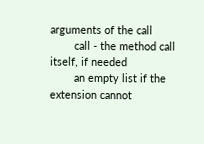arguments of the call
        call - the method call itself, if needed
        an empty list if the extension cannot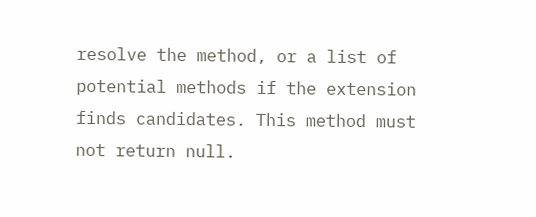resolve the method, or a list of potential methods if the extension finds candidates. This method must not return null.